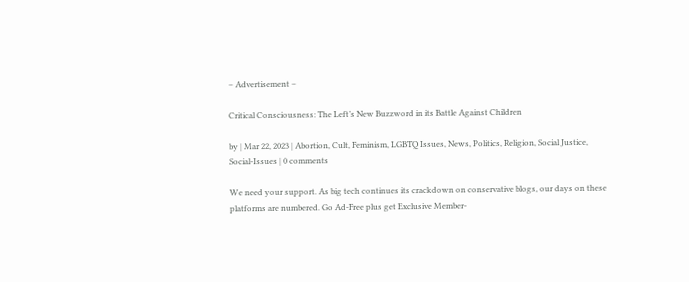– Advertisement –

Critical Consciousness: The Left’s New Buzzword in its Battle Against Children

by | Mar 22, 2023 | Abortion, Cult, Feminism, LGBTQ Issues, News, Politics, Religion, Social Justice, Social-Issues | 0 comments

We need your support. As big tech continues its crackdown on conservative blogs, our days on these platforms are numbered. Go Ad-Free plus get Exclusive Member-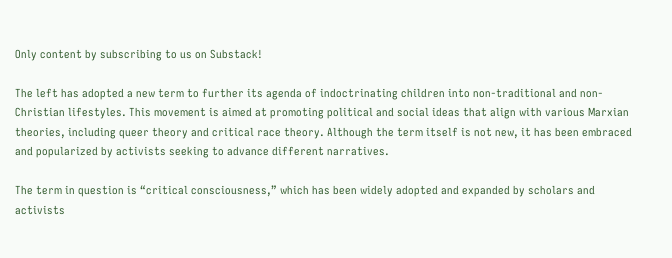Only content by subscribing to us on Substack!

The left has adopted a new term to further its agenda of indoctrinating children into non-traditional and non-Christian lifestyles. This movement is aimed at promoting political and social ideas that align with various Marxian theories, including queer theory and critical race theory. Although the term itself is not new, it has been embraced and popularized by activists seeking to advance different narratives.

The term in question is “critical consciousness,” which has been widely adopted and expanded by scholars and activists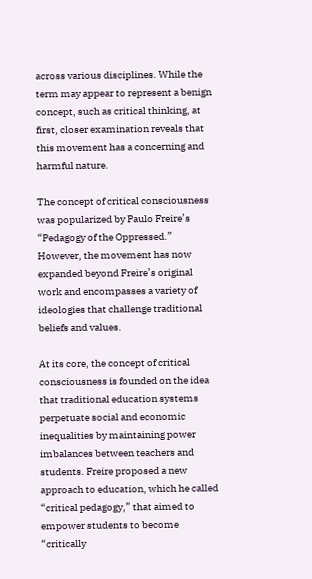across various disciplines. While the term may appear to represent a benign concept, such as critical thinking, at first, closer examination reveals that this movement has a concerning and harmful nature.

The concept of critical consciousness was popularized by Paulo Freire’s “Pedagogy of the Oppressed.” However, the movement has now expanded beyond Freire’s original work and encompasses a variety of ideologies that challenge traditional beliefs and values.

At its core, the concept of critical consciousness is founded on the idea that traditional education systems perpetuate social and economic inequalities by maintaining power imbalances between teachers and students. Freire proposed a new approach to education, which he called “critical pedagogy,” that aimed to empower students to become “critically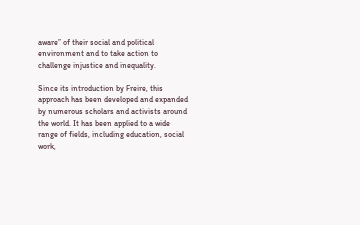aware” of their social and political environment and to take action to challenge injustice and inequality.

Since its introduction by Freire, this approach has been developed and expanded by numerous scholars and activists around the world. It has been applied to a wide range of fields, including education, social work,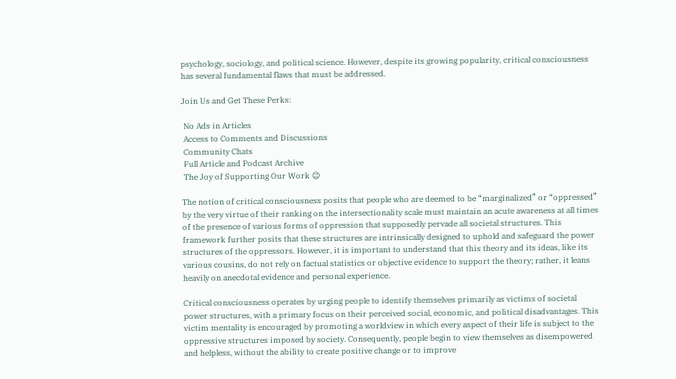psychology, sociology, and political science. However, despite its growing popularity, critical consciousness has several fundamental flaws that must be addressed.

Join Us and Get These Perks:

 No Ads in Articles
 Access to Comments and Discussions
 Community Chats
 Full Article and Podcast Archive
 The Joy of Supporting Our Work 😉

The notion of critical consciousness posits that people who are deemed to be “marginalized” or “oppressed” by the very virtue of their ranking on the intersectionality scale must maintain an acute awareness at all times of the presence of various forms of oppression that supposedly pervade all societal structures. This framework further posits that these structures are intrinsically designed to uphold and safeguard the power structures of the oppressors. However, it is important to understand that this theory and its ideas, like its various cousins, do not rely on factual statistics or objective evidence to support the theory; rather, it leans heavily on anecdotal evidence and personal experience.

Critical consciousness operates by urging people to identify themselves primarily as victims of societal power structures, with a primary focus on their perceived social, economic, and political disadvantages. This victim mentality is encouraged by promoting a worldview in which every aspect of their life is subject to the oppressive structures imposed by society. Consequently, people begin to view themselves as disempowered and helpless, without the ability to create positive change or to improve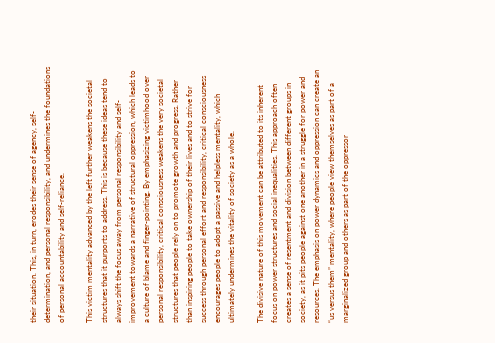their situation. This, in turn, erodes their sense of agency, self-determination, and personal responsibility, and undermines the foundations of personal accountability and self-reliance.

This victim mentality advanced by the left further weakens the societal structures that it purports to address. This is because these ideas tend to always shift the focus away from personal responsibility and self-improvement towards a narrative of structural oppression, which leads to a culture of blame and finger-pointing. By emphasizing victimhood over personal responsibility, critical consciousness weakens the very societal structures that people rely on to promote growth and progress. Rather than inspiring people to take ownership of their lives and to strive for success through personal effort and responsibility, critical consciousness encourages people to adopt a passive and helpless mentality, which ultimately undermines the vitality of society as a whole.

The divisive nature of this movement can be attributed to its inherent focus on power structures and social inequalities. This approach often creates a sense of resentment and division between different groups in society, as it pits people against one another in a struggle for power and resources. The emphasis on power dynamics and oppression can create an “us versus them” mentality, where people view themselves as part of a marginalized group and others as part of the oppressor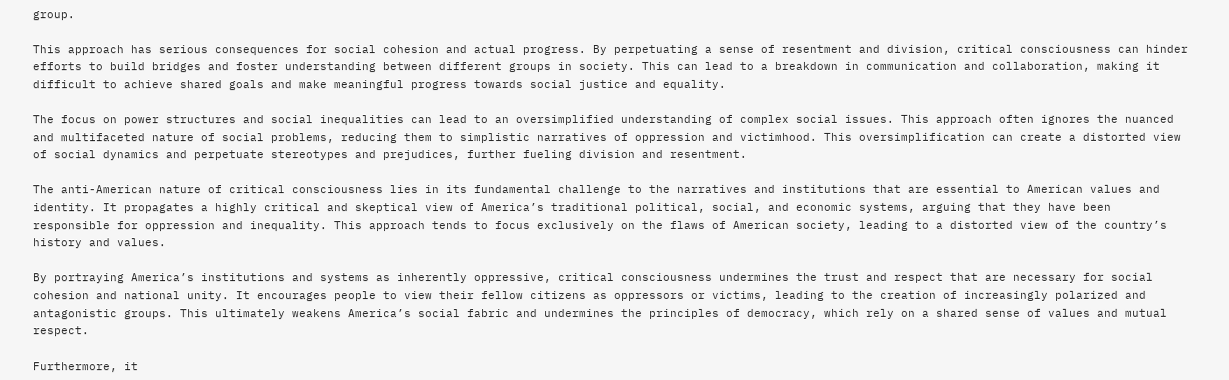group.

This approach has serious consequences for social cohesion and actual progress. By perpetuating a sense of resentment and division, critical consciousness can hinder efforts to build bridges and foster understanding between different groups in society. This can lead to a breakdown in communication and collaboration, making it difficult to achieve shared goals and make meaningful progress towards social justice and equality.

The focus on power structures and social inequalities can lead to an oversimplified understanding of complex social issues. This approach often ignores the nuanced and multifaceted nature of social problems, reducing them to simplistic narratives of oppression and victimhood. This oversimplification can create a distorted view of social dynamics and perpetuate stereotypes and prejudices, further fueling division and resentment.

The anti-American nature of critical consciousness lies in its fundamental challenge to the narratives and institutions that are essential to American values and identity. It propagates a highly critical and skeptical view of America’s traditional political, social, and economic systems, arguing that they have been responsible for oppression and inequality. This approach tends to focus exclusively on the flaws of American society, leading to a distorted view of the country’s history and values.

By portraying America’s institutions and systems as inherently oppressive, critical consciousness undermines the trust and respect that are necessary for social cohesion and national unity. It encourages people to view their fellow citizens as oppressors or victims, leading to the creation of increasingly polarized and antagonistic groups. This ultimately weakens America’s social fabric and undermines the principles of democracy, which rely on a shared sense of values and mutual respect.

Furthermore, it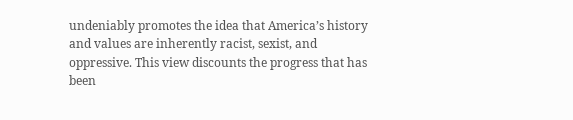undeniably promotes the idea that America’s history and values are inherently racist, sexist, and oppressive. This view discounts the progress that has been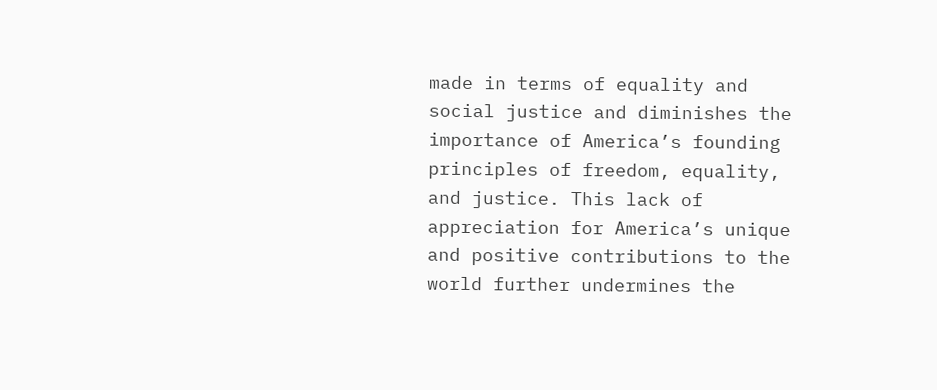made in terms of equality and social justice and diminishes the importance of America’s founding principles of freedom, equality, and justice. This lack of appreciation for America’s unique and positive contributions to the world further undermines the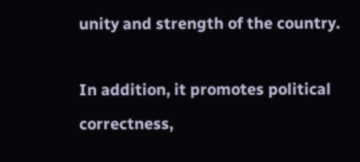unity and strength of the country.

In addition, it promotes political correctness,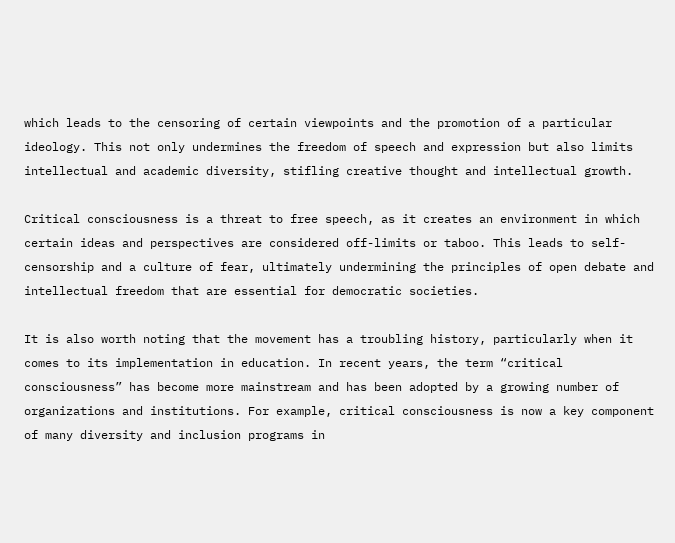which leads to the censoring of certain viewpoints and the promotion of a particular ideology. This not only undermines the freedom of speech and expression but also limits intellectual and academic diversity, stifling creative thought and intellectual growth.

Critical consciousness is a threat to free speech, as it creates an environment in which certain ideas and perspectives are considered off-limits or taboo. This leads to self-censorship and a culture of fear, ultimately undermining the principles of open debate and intellectual freedom that are essential for democratic societies.

It is also worth noting that the movement has a troubling history, particularly when it comes to its implementation in education. In recent years, the term “critical consciousness” has become more mainstream and has been adopted by a growing number of organizations and institutions. For example, critical consciousness is now a key component of many diversity and inclusion programs in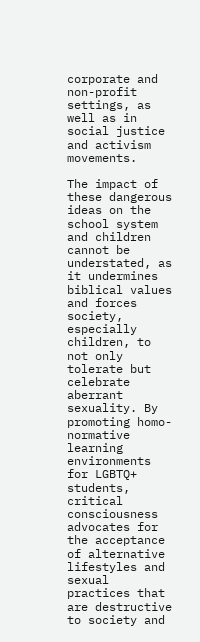corporate and non-profit settings, as well as in social justice and activism movements.

The impact of these dangerous ideas on the school system and children cannot be understated, as it undermines biblical values and forces society, especially children, to not only tolerate but celebrate aberrant sexuality. By promoting homo-normative learning environments for LGBTQ+ students, critical consciousness advocates for the acceptance of alternative lifestyles and sexual practices that are destructive to society and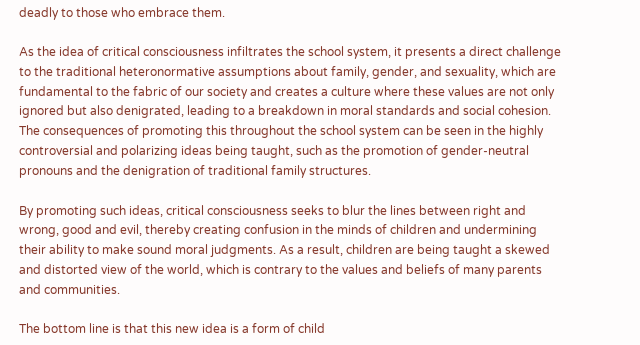deadly to those who embrace them.

As the idea of critical consciousness infiltrates the school system, it presents a direct challenge to the traditional heteronormative assumptions about family, gender, and sexuality, which are fundamental to the fabric of our society and creates a culture where these values are not only ignored but also denigrated, leading to a breakdown in moral standards and social cohesion. The consequences of promoting this throughout the school system can be seen in the highly controversial and polarizing ideas being taught, such as the promotion of gender-neutral pronouns and the denigration of traditional family structures.

By promoting such ideas, critical consciousness seeks to blur the lines between right and wrong, good and evil, thereby creating confusion in the minds of children and undermining their ability to make sound moral judgments. As a result, children are being taught a skewed and distorted view of the world, which is contrary to the values and beliefs of many parents and communities.

The bottom line is that this new idea is a form of child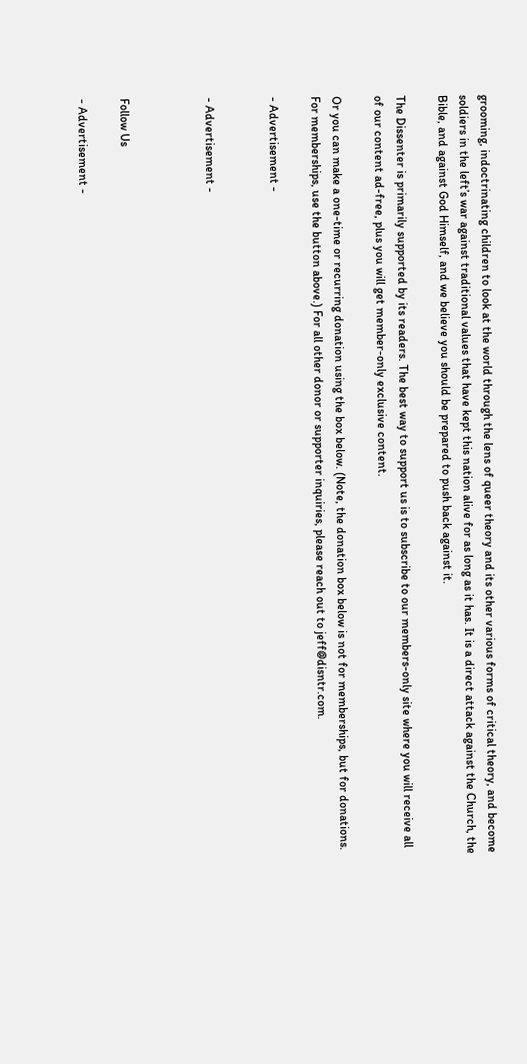grooming, indoctrinating children to look at the world through the lens of queer theory and its other various forms of critical theory, and become soldiers in the left’s war against traditional values that have kept this nation alive for as long as it has. It is a direct attack against the Church, the Bible, and against God Himself, and we believe you should be prepared to push back against it.

The Dissenter is primarily supported by its readers. The best way to support us is to subscribe to our members-only site where you will receive all of our content ad-free, plus you will get member-only exclusive content.

Or you can make a one-time or recurring donation using the box below. (Note, the donation box below is not for memberships, but for donations. For memberships, use the button above.) For all other donor or supporter inquiries, please reach out to jeff@disntr.com.

- Advertisement -


- Advertisement -



Follow Us

- Advertisement -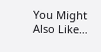You Might Also Like…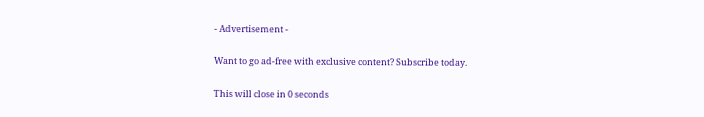- Advertisement -

Want to go ad-free with exclusive content? Subscribe today.

This will close in 0 seconds